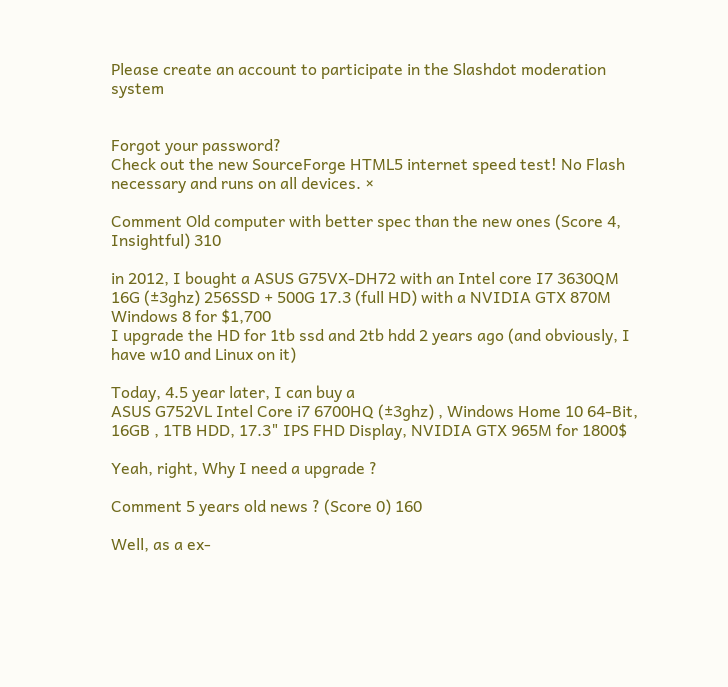Please create an account to participate in the Slashdot moderation system


Forgot your password?
Check out the new SourceForge HTML5 internet speed test! No Flash necessary and runs on all devices. ×

Comment Old computer with better spec than the new ones (Score 4, Insightful) 310

in 2012, I bought a ASUS G75VX-DH72 with an Intel core I7 3630QM 16G (±3ghz) 256SSD + 500G 17.3 (full HD) with a NVIDIA GTX 870M Windows 8 for $1,700
I upgrade the HD for 1tb ssd and 2tb hdd 2 years ago (and obviously, I have w10 and Linux on it)

Today, 4.5 year later, I can buy a
ASUS G752VL Intel Core i7 6700HQ (±3ghz) , Windows Home 10 64-Bit, 16GB , 1TB HDD, 17.3" IPS FHD Display, NVIDIA GTX 965M for 1800$

Yeah, right, Why I need a upgrade ?

Comment 5 years old news ? (Score 0) 160

Well, as a ex-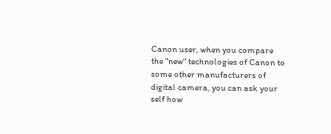Canon user, when you compare the "new" technologies of Canon to some other manufacturers of digital camera, you can ask your self how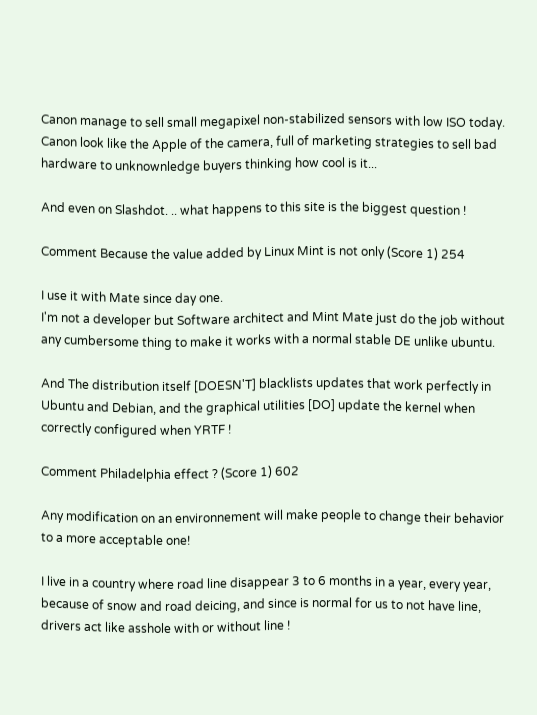Canon manage to sell small megapixel non-stabilized sensors with low ISO today. Canon look like the Apple of the camera, full of marketing strategies to sell bad hardware to unknownledge buyers thinking how cool is it...

And even on Slashdot. .. what happens to this site is the biggest question !

Comment Because the value added by Linux Mint is not only (Score 1) 254

I use it with Mate since day one.
I'm not a developer but Software architect and Mint Mate just do the job without any cumbersome thing to make it works with a normal stable DE unlike ubuntu.

And The distribution itself [DOESN'T] blacklists updates that work perfectly in Ubuntu and Debian, and the graphical utilities [DO] update the kernel when correctly configured when YRTF !

Comment Philadelphia effect ? (Score 1) 602

Any modification on an environnement will make people to change their behavior to a more acceptable one!

I live in a country where road line disappear 3 to 6 months in a year, every year, because of snow and road deicing, and since is normal for us to not have line, drivers act like asshole with or without line !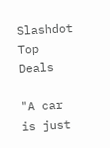Slashdot Top Deals

"A car is just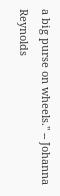a big purse on wheels." -- Johanna Reynolds